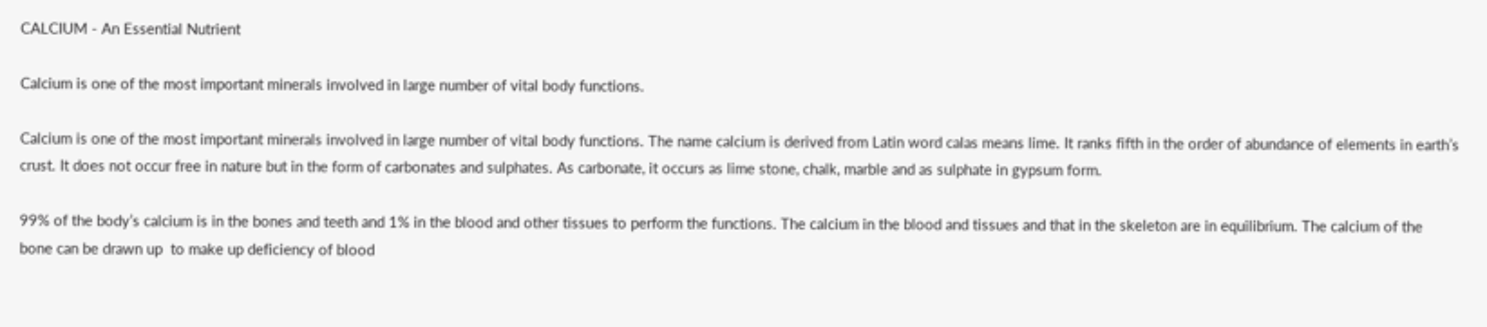CALCIUM - An Essential Nutrient

Calcium is one of the most important minerals involved in large number of vital body functions.

Calcium is one of the most important minerals involved in large number of vital body functions. The name calcium is derived from Latin word calas means lime. It ranks fifth in the order of abundance of elements in earth’s crust. It does not occur free in nature but in the form of carbonates and sulphates. As carbonate, it occurs as lime stone, chalk, marble and as sulphate in gypsum form.

99% of the body’s calcium is in the bones and teeth and 1% in the blood and other tissues to perform the functions. The calcium in the blood and tissues and that in the skeleton are in equilibrium. The calcium of the bone can be drawn up  to make up deficiency of blood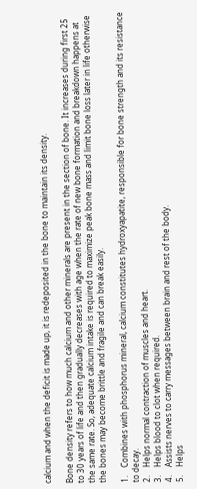calcium and when the deficit is made up, it is redeposited in the bone to maintain its density.

Bone density refers to how much calcium and other minerals are present in the section of bone. It increases during first 25 to 30 years of life and then gradually decreases with age when the rate of new bone formation and breakdown happens at the same rate. So, adequate calcium intake is required to maximize peak bone mass and limit bone loss later in life otherwise the bones may become brittle and fragile and can break easily.

1.    Combines with phosphorus mineral, calcium constitutes hydroxyapatite, responsible for bone strength and its resistance to decay.
2.    Helps normal contraction of muscles and heart.
3.    Helps blood to clot when required.
4.    Assists nerves to carry messages between brain and rest of the body.
5.    Helps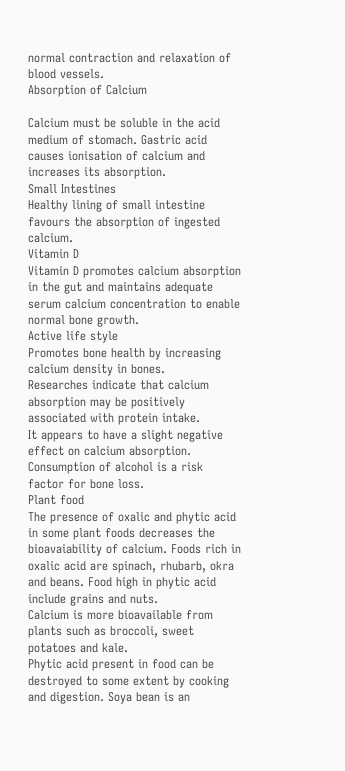normal contraction and relaxation of blood vessels.
Absorption of Calcium

Calcium must be soluble in the acid medium of stomach. Gastric acid causes ionisation of calcium and increases its absorption.
Small Intestines
Healthy lining of small intestine favours the absorption of ingested calcium.
Vitamin D
Vitamin D promotes calcium absorption in the gut and maintains adequate serum calcium concentration to enable normal bone growth.
Active life style
Promotes bone health by increasing calcium density in bones.
Researches indicate that calcium absorption may be positively associated with protein intake.
It appears to have a slight negative effect on calcium absorption.
Consumption of alcohol is a risk factor for bone loss.
Plant food
The presence of oxalic and phytic acid in some plant foods decreases the bioavaiability of calcium. Foods rich in oxalic acid are spinach, rhubarb, okra and beans. Food high in phytic acid include grains and nuts.
Calcium is more bioavailable from plants such as broccoli, sweet potatoes and kale.
Phytic acid present in food can be destroyed to some extent by cooking and digestion. Soya bean is an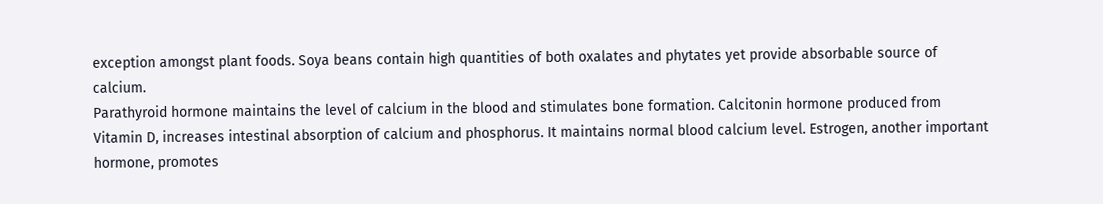exception amongst plant foods. Soya beans contain high quantities of both oxalates and phytates yet provide absorbable source of calcium.
Parathyroid hormone maintains the level of calcium in the blood and stimulates bone formation. Calcitonin hormone produced from Vitamin D, increases intestinal absorption of calcium and phosphorus. It maintains normal blood calcium level. Estrogen, another important hormone, promotes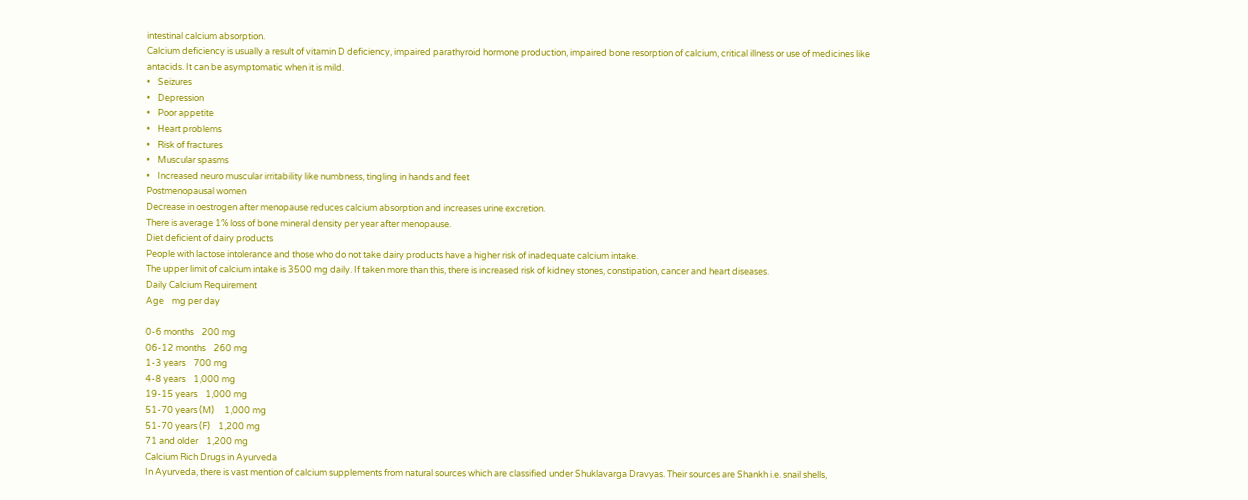intestinal calcium absorption.
Calcium deficiency is usually a result of vitamin D deficiency, impaired parathyroid hormone production, impaired bone resorption of calcium, critical illness or use of medicines like antacids. It can be asymptomatic when it is mild.
•    Seizures
•    Depression
•    Poor appetite
•    Heart problems
•    Risk of fractures
•    Muscular spasms
•    Increased neuro muscular irritability like numbness, tingling in hands and feet
Postmenopausal women
Decrease in oestrogen after menopause reduces calcium absorption and increases urine excretion.
There is average 1% loss of bone mineral density per year after menopause.
Diet deficient of dairy products
People with lactose intolerance and those who do not take dairy products have a higher risk of inadequate calcium intake.
The upper limit of calcium intake is 3500 mg daily. If taken more than this, there is increased risk of kidney stones, constipation, cancer and heart diseases.
Daily Calcium Requirement
Age    mg per day

0-6 months    200 mg
06-12 months    260 mg
1-3 years    700 mg
4-8 years    1,000 mg
19-15 years    1,000 mg
51-70 years (M)     1,000 mg
51-70 years (F)    1,200 mg
71 and older    1,200 mg
Calcium Rich Drugs in Ayurveda
In Ayurveda, there is vast mention of calcium supplements from natural sources which are classified under Shuklavarga Dravyas. Their sources are Shankh i.e. snail shells,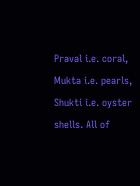Praval i.e. coral, Mukta i.e. pearls, Shukti i.e. oyster shells. All of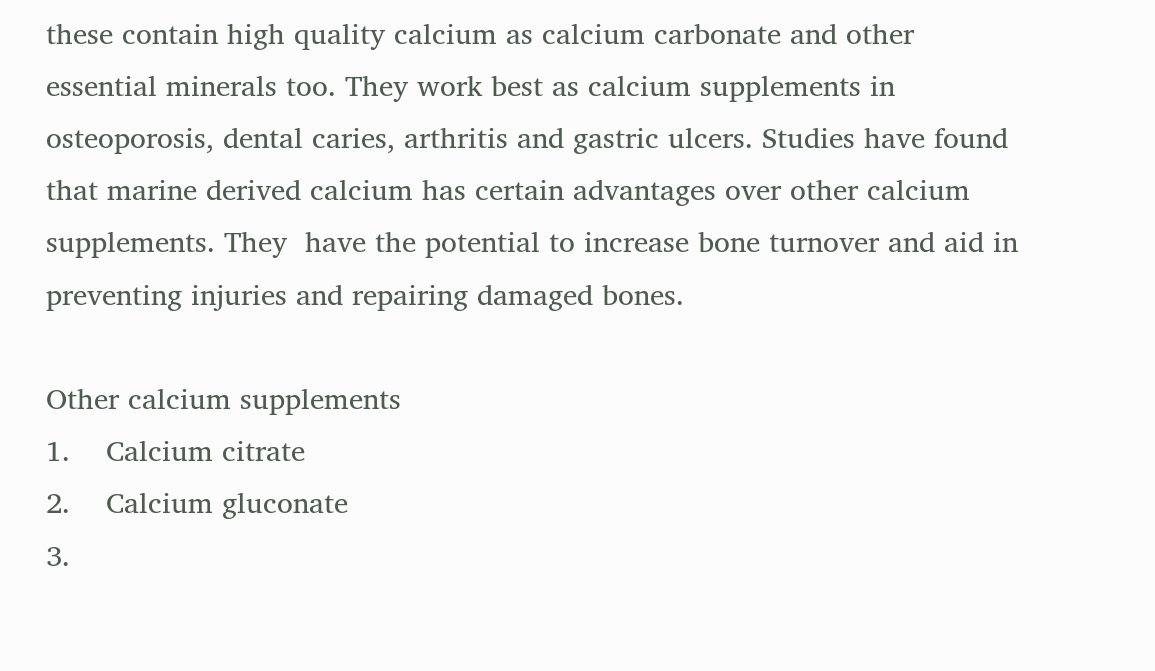these contain high quality calcium as calcium carbonate and other essential minerals too. They work best as calcium supplements in osteoporosis, dental caries, arthritis and gastric ulcers. Studies have found that marine derived calcium has certain advantages over other calcium supplements. They  have the potential to increase bone turnover and aid in preventing injuries and repairing damaged bones.

Other calcium supplements
1.    Calcium citrate
2.    Calcium gluconate
3.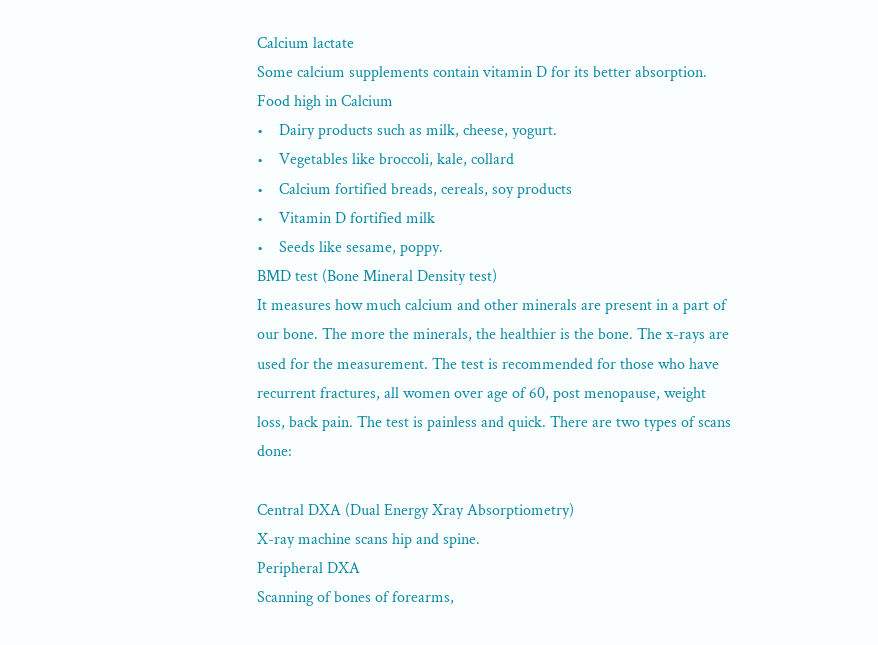Calcium lactate
Some calcium supplements contain vitamin D for its better absorption.
Food high in Calcium
•    Dairy products such as milk, cheese, yogurt.
•    Vegetables like broccoli, kale, collard
•    Calcium fortified breads, cereals, soy products
•    Vitamin D fortified milk
•    Seeds like sesame, poppy.
BMD test (Bone Mineral Density test)
It measures how much calcium and other minerals are present in a part of our bone. The more the minerals, the healthier is the bone. The x-rays are used for the measurement. The test is recommended for those who have recurrent fractures, all women over age of 60, post menopause, weight loss, back pain. The test is painless and quick. There are two types of scans done:

Central DXA (Dual Energy Xray Absorptiometry)
X-ray machine scans hip and spine.
Peripheral DXA
Scanning of bones of forearms,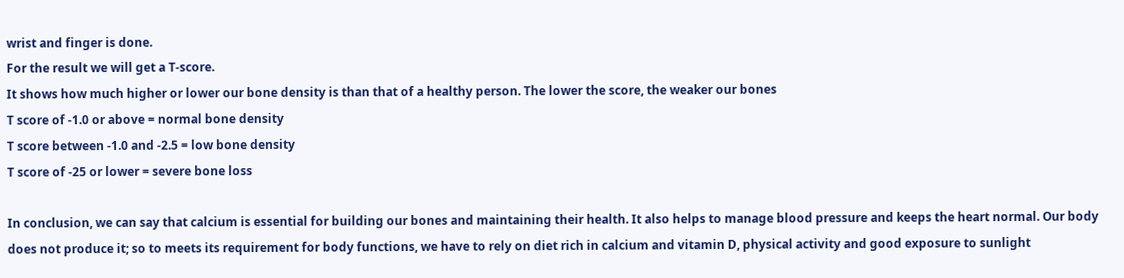wrist and finger is done.
For the result we will get a T-score.
It shows how much higher or lower our bone density is than that of a healthy person. The lower the score, the weaker our bones
T score of -1.0 or above = normal bone density
T score between -1.0 and -2.5 = low bone density
T score of -25 or lower = severe bone loss

In conclusion, we can say that calcium is essential for building our bones and maintaining their health. It also helps to manage blood pressure and keeps the heart normal. Our body does not produce it; so to meets its requirement for body functions, we have to rely on diet rich in calcium and vitamin D, physical activity and good exposure to sunlight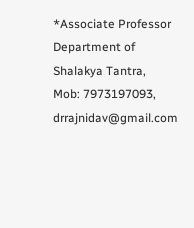*Associate Professor
Department of Shalakya Tantra,
Mob: 7973197093, drrajnidav@gmail.com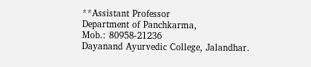**Assistant Professor
Department of Panchkarma,
Mob.: 80958-21236
Dayanand Ayurvedic College, Jalandhar.